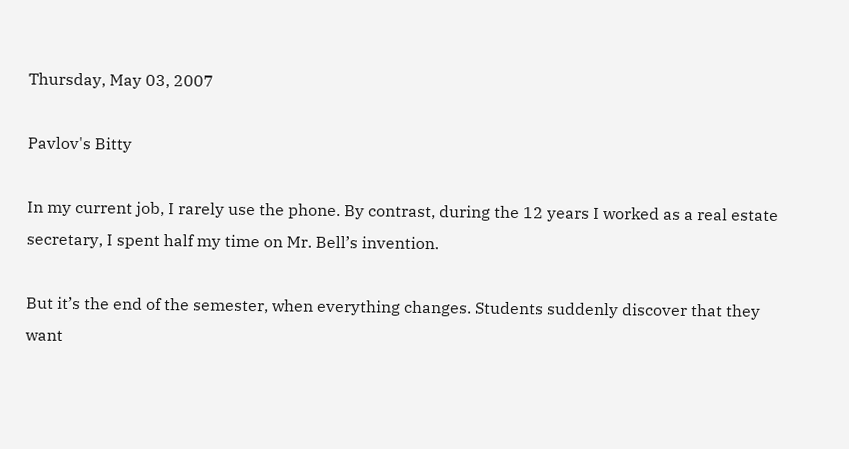Thursday, May 03, 2007

Pavlov's Bitty

In my current job, I rarely use the phone. By contrast, during the 12 years I worked as a real estate secretary, I spent half my time on Mr. Bell’s invention.

But it’s the end of the semester, when everything changes. Students suddenly discover that they want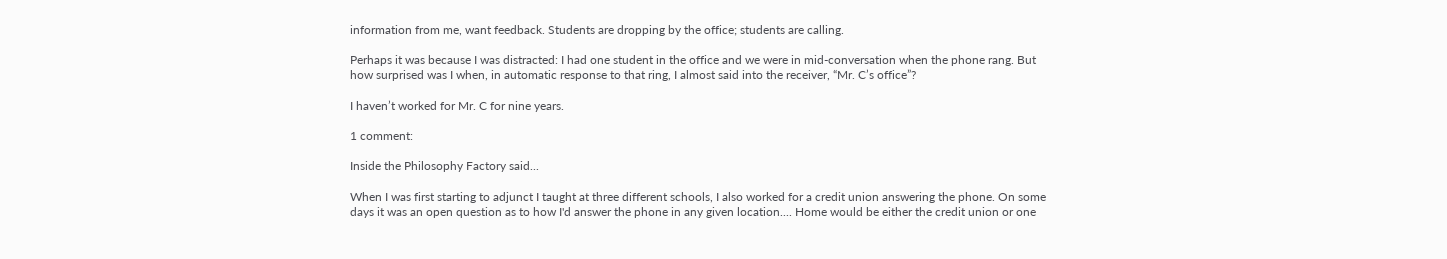information from me, want feedback. Students are dropping by the office; students are calling.

Perhaps it was because I was distracted: I had one student in the office and we were in mid-conversation when the phone rang. But how surprised was I when, in automatic response to that ring, I almost said into the receiver, “Mr. C’s office”?

I haven’t worked for Mr. C for nine years.

1 comment:

Inside the Philosophy Factory said...

When I was first starting to adjunct I taught at three different schools, I also worked for a credit union answering the phone. On some days it was an open question as to how I'd answer the phone in any given location.... Home would be either the credit union or one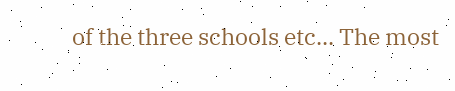of the three schools etc... The most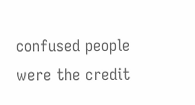confused people were the credit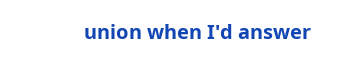union when I'd answer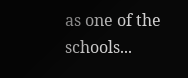as one of the schools...